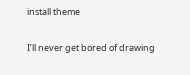install theme

I’ll never get bored of drawing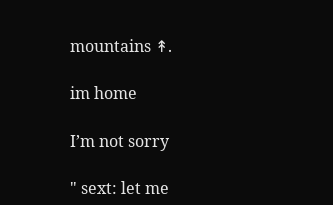mountains ↟.

im home

I’m not sorry

" sext: let me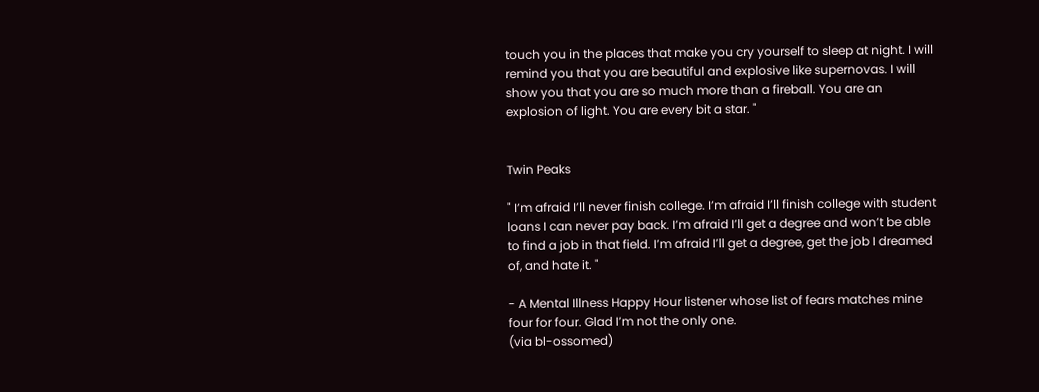touch you in the places that make you cry yourself to sleep at night. I will remind you that you are beautiful and explosive like supernovas. I will show you that you are so much more than a fireball. You are an explosion of light. You are every bit a star. "


Twin Peaks

" I’m afraid I’ll never finish college. I’m afraid I’ll finish college with student loans I can never pay back. I’m afraid I’ll get a degree and won’t be able to find a job in that field. I’m afraid I’ll get a degree, get the job I dreamed of, and hate it. "

- A Mental Illness Happy Hour listener whose list of fears matches mine four for four. Glad I’m not the only one.
(via bl-ossomed)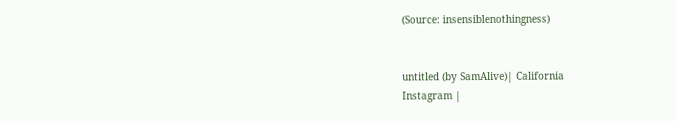(Source: insensiblenothingness)


untitled (by SamAlive)| California
Instagram |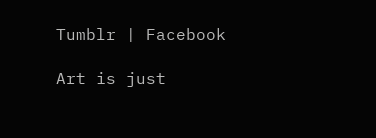Tumblr | Facebook

Art is just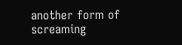another form of screaming